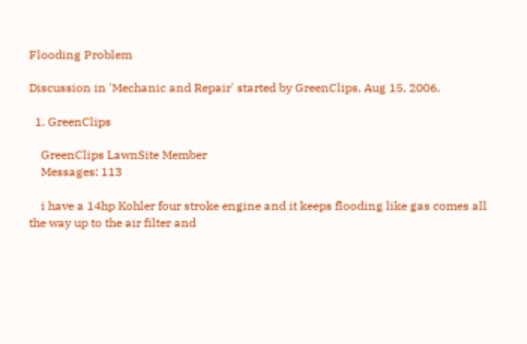Flooding Problem

Discussion in 'Mechanic and Repair' started by GreenClips, Aug 15, 2006.

  1. GreenClips

    GreenClips LawnSite Member
    Messages: 113

    i have a 14hp Kohler four stroke engine and it keeps flooding like gas comes all the way up to the air filter and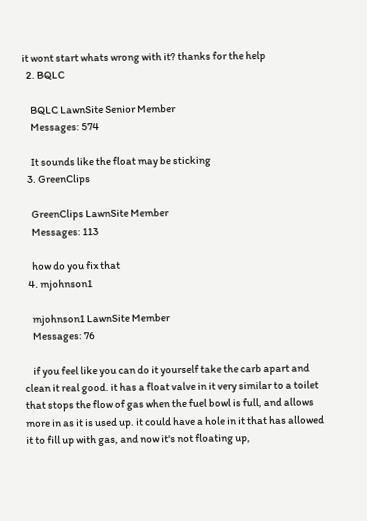it wont start whats wrong with it? thanks for the help
  2. BQLC

    BQLC LawnSite Senior Member
    Messages: 574

    It sounds like the float may be sticking
  3. GreenClips

    GreenClips LawnSite Member
    Messages: 113

    how do you fix that
  4. mjohnson1

    mjohnson1 LawnSite Member
    Messages: 76

    if you feel like you can do it yourself take the carb apart and clean it real good. it has a float valve in it very similar to a toilet that stops the flow of gas when the fuel bowl is full, and allows more in as it is used up. it could have a hole in it that has allowed it to fill up with gas, and now it's not floating up,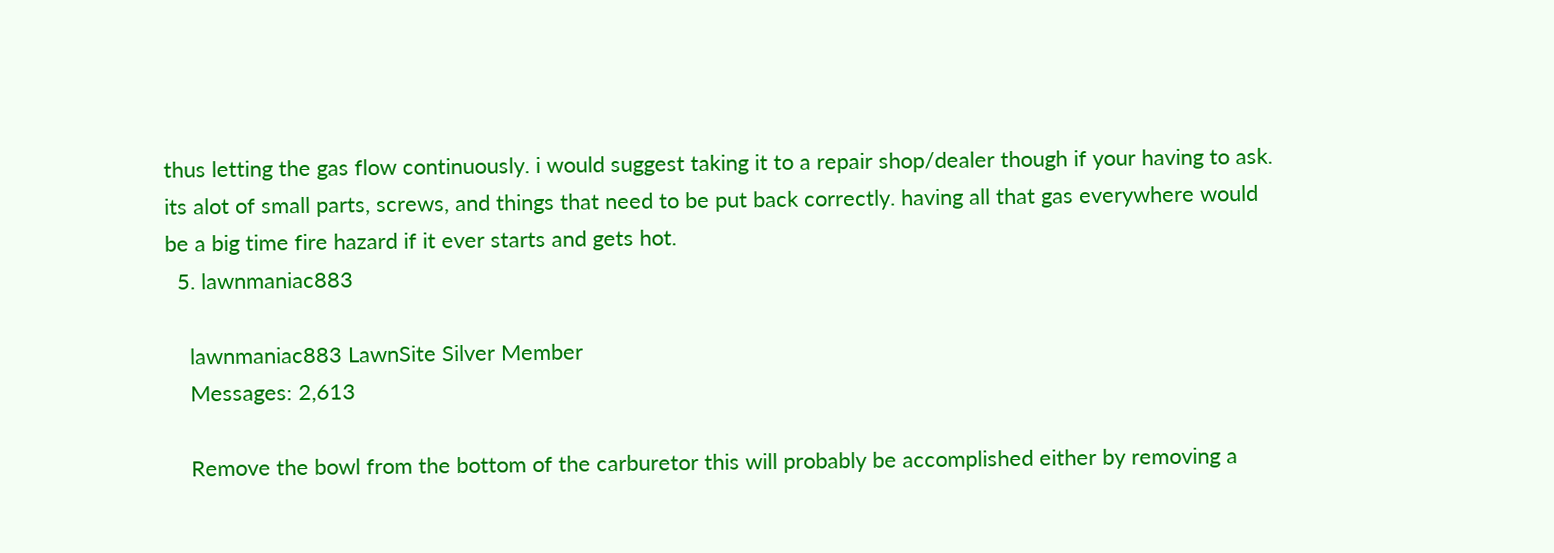thus letting the gas flow continuously. i would suggest taking it to a repair shop/dealer though if your having to ask. its alot of small parts, screws, and things that need to be put back correctly. having all that gas everywhere would be a big time fire hazard if it ever starts and gets hot.
  5. lawnmaniac883

    lawnmaniac883 LawnSite Silver Member
    Messages: 2,613

    Remove the bowl from the bottom of the carburetor this will probably be accomplished either by removing a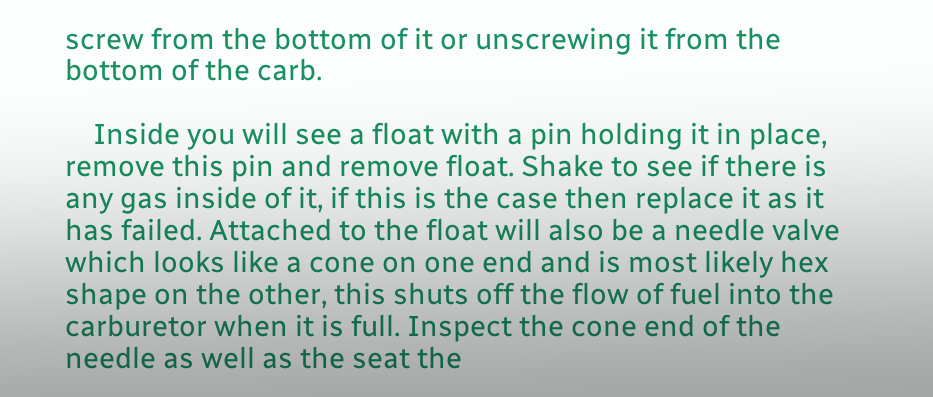screw from the bottom of it or unscrewing it from the bottom of the carb.

    Inside you will see a float with a pin holding it in place, remove this pin and remove float. Shake to see if there is any gas inside of it, if this is the case then replace it as it has failed. Attached to the float will also be a needle valve which looks like a cone on one end and is most likely hex shape on the other, this shuts off the flow of fuel into the carburetor when it is full. Inspect the cone end of the needle as well as the seat the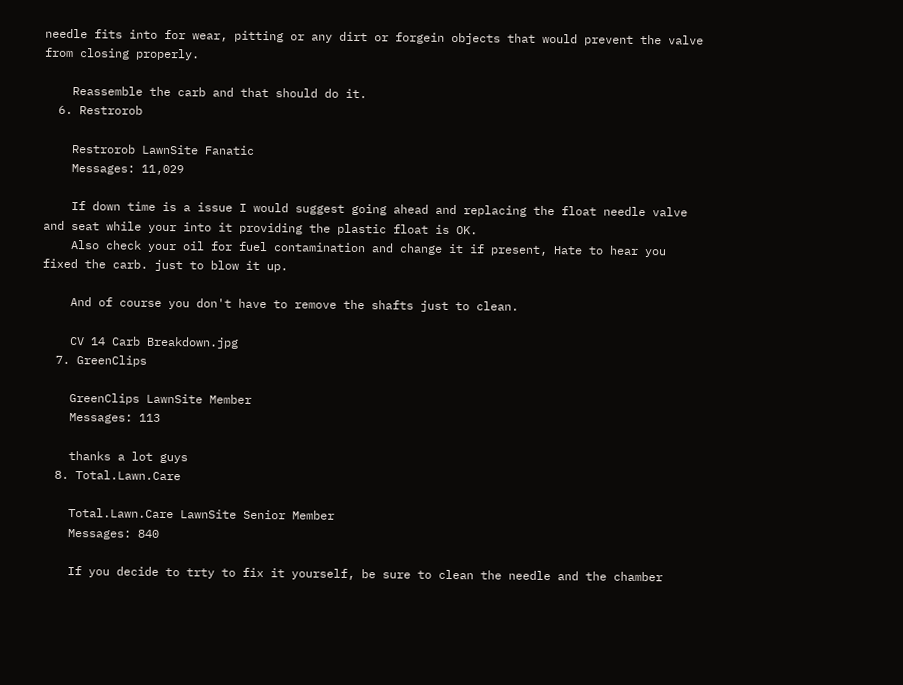needle fits into for wear, pitting or any dirt or forgein objects that would prevent the valve from closing properly.

    Reassemble the carb and that should do it.
  6. Restrorob

    Restrorob LawnSite Fanatic
    Messages: 11,029

    If down time is a issue I would suggest going ahead and replacing the float needle valve and seat while your into it providing the plastic float is OK.
    Also check your oil for fuel contamination and change it if present, Hate to hear you fixed the carb. just to blow it up.

    And of course you don't have to remove the shafts just to clean.

    CV 14 Carb Breakdown.jpg
  7. GreenClips

    GreenClips LawnSite Member
    Messages: 113

    thanks a lot guys
  8. Total.Lawn.Care

    Total.Lawn.Care LawnSite Senior Member
    Messages: 840

    If you decide to trty to fix it yourself, be sure to clean the needle and the chamber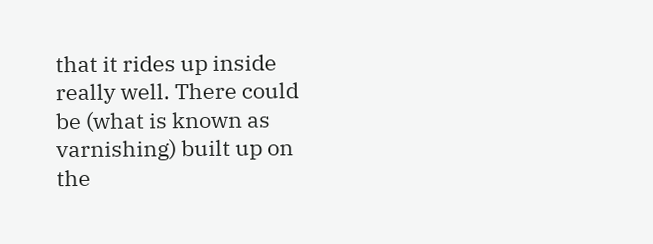that it rides up inside really well. There could be (what is known as varnishing) built up on the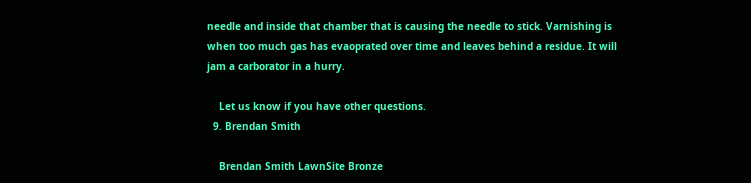needle and inside that chamber that is causing the needle to stick. Varnishing is when too much gas has evaoprated over time and leaves behind a residue. It will jam a carborator in a hurry.

    Let us know if you have other questions.
  9. Brendan Smith

    Brendan Smith LawnSite Bronze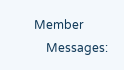Member
    Messages: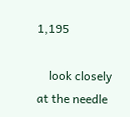1,195

    look closely at the needle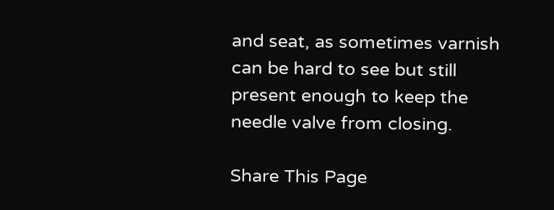and seat, as sometimes varnish can be hard to see but still present enough to keep the needle valve from closing.

Share This Page